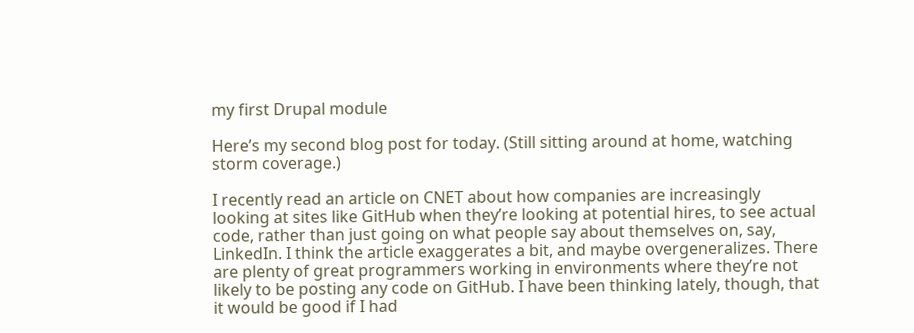my first Drupal module

Here’s my second blog post for today. (Still sitting around at home, watching storm coverage.)

I recently read an article on CNET about how companies are increasingly looking at sites like GitHub when they’re looking at potential hires, to see actual code, rather than just going on what people say about themselves on, say, LinkedIn. I think the article exaggerates a bit, and maybe overgeneralizes. There are plenty of great programmers working in environments where they’re not likely to be posting any code on GitHub. I have been thinking lately, though, that it would be good if I had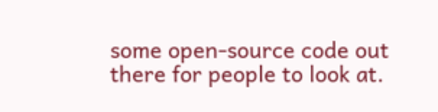some open-source code out there for people to look at.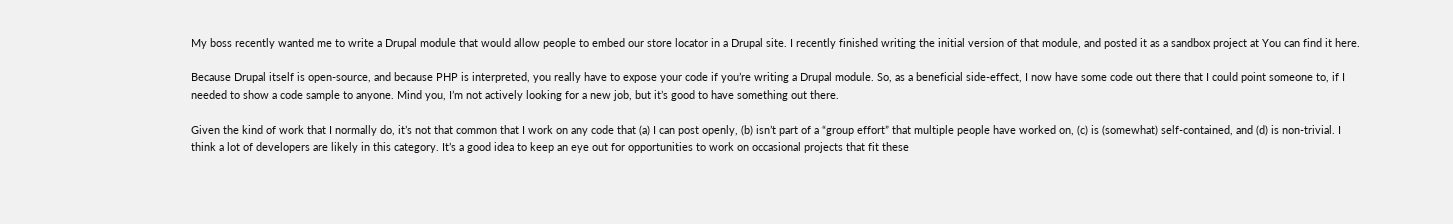My boss recently wanted me to write a Drupal module that would allow people to embed our store locator in a Drupal site. I recently finished writing the initial version of that module, and posted it as a sandbox project at You can find it here.

Because Drupal itself is open-source, and because PHP is interpreted, you really have to expose your code if you’re writing a Drupal module. So, as a beneficial side-effect, I now have some code out there that I could point someone to, if I needed to show a code sample to anyone. Mind you, I’m not actively looking for a new job, but it’s good to have something out there.

Given the kind of work that I normally do, it’s not that common that I work on any code that (a) I can post openly, (b) isn’t part of a “group effort” that multiple people have worked on, (c) is (somewhat) self-contained, and (d) is non-trivial. I think a lot of developers are likely in this category. It’s a good idea to keep an eye out for opportunities to work on occasional projects that fit these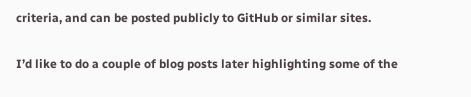criteria, and can be posted publicly to GitHub or similar sites.

I’d like to do a couple of blog posts later highlighting some of the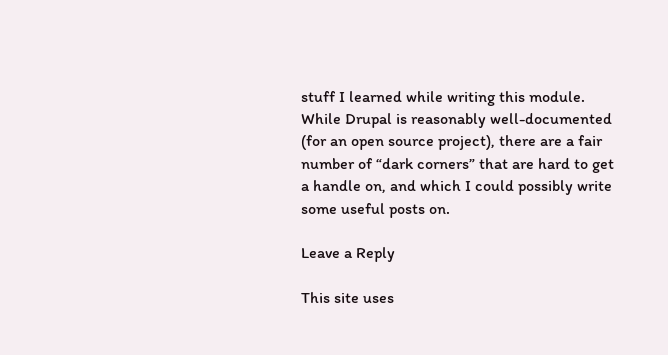stuff I learned while writing this module. While Drupal is reasonably well-documented (for an open source project), there are a fair number of “dark corners” that are hard to get a handle on, and which I could possibly write some useful posts on.

Leave a Reply

This site uses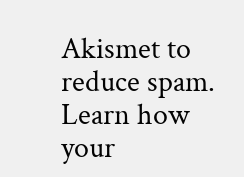Akismet to reduce spam. Learn how your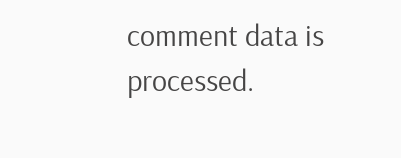comment data is processed.